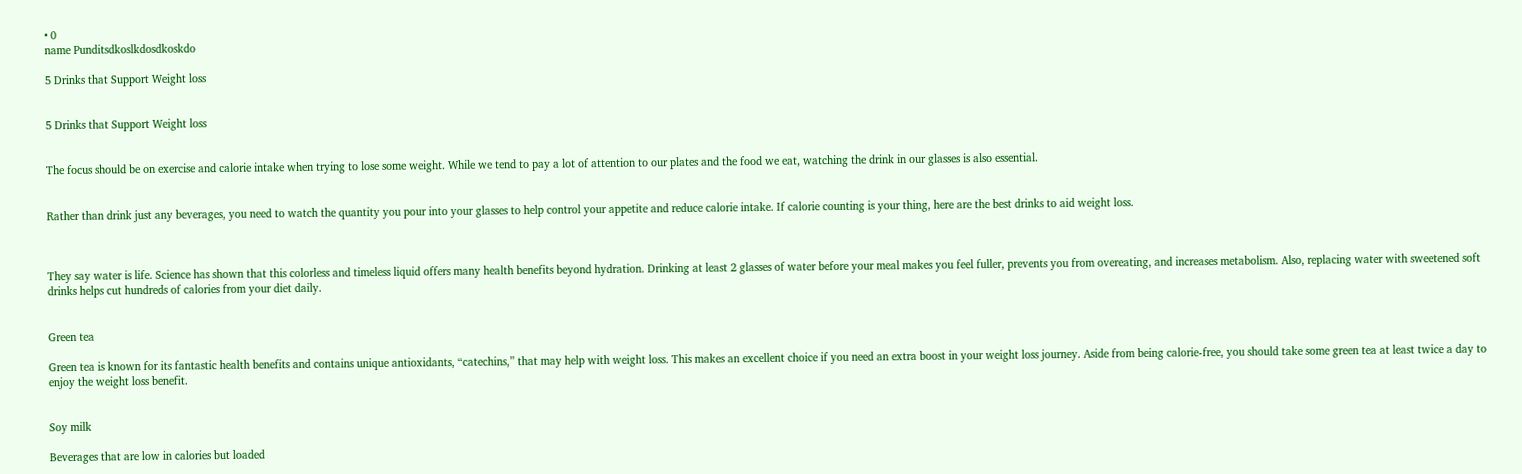• 0
name Punditsdkoslkdosdkoskdo

5 Drinks that Support Weight loss


5 Drinks that Support Weight loss


The focus should be on exercise and calorie intake when trying to lose some weight. While we tend to pay a lot of attention to our plates and the food we eat, watching the drink in our glasses is also essential.


Rather than drink just any beverages, you need to watch the quantity you pour into your glasses to help control your appetite and reduce calorie intake. If calorie counting is your thing, here are the best drinks to aid weight loss.



They say water is life. Science has shown that this colorless and timeless liquid offers many health benefits beyond hydration. Drinking at least 2 glasses of water before your meal makes you feel fuller, prevents you from overeating, and increases metabolism. Also, replacing water with sweetened soft drinks helps cut hundreds of calories from your diet daily.


Green tea

Green tea is known for its fantastic health benefits and contains unique antioxidants, “catechins,” that may help with weight loss. This makes an excellent choice if you need an extra boost in your weight loss journey. Aside from being calorie-free, you should take some green tea at least twice a day to enjoy the weight loss benefit.


Soy milk

Beverages that are low in calories but loaded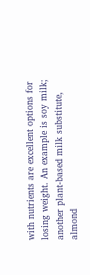with nutrients are excellent options for losing weight. An example is soy milk; another plant-based milk substitute, almond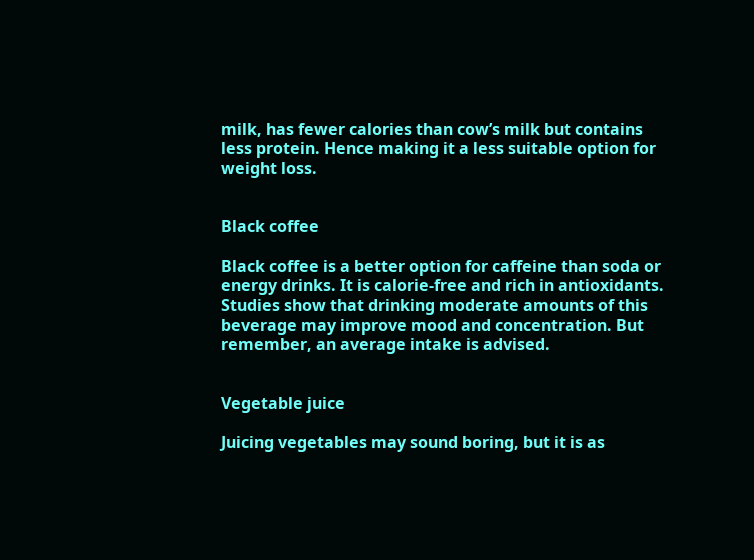milk, has fewer calories than cow’s milk but contains less protein. Hence making it a less suitable option for weight loss.


Black coffee

Black coffee is a better option for caffeine than soda or energy drinks. It is calorie-free and rich in antioxidants. Studies show that drinking moderate amounts of this beverage may improve mood and concentration. But remember, an average intake is advised.


Vegetable juice

Juicing vegetables may sound boring, but it is as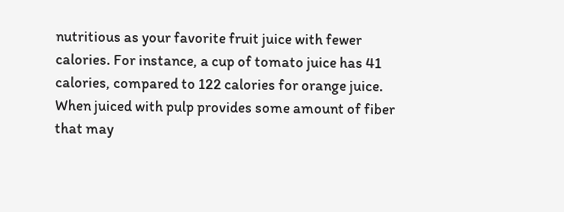nutritious as your favorite fruit juice with fewer calories. For instance, a cup of tomato juice has 41 calories, compared to 122 calories for orange juice. When juiced with pulp provides some amount of fiber that may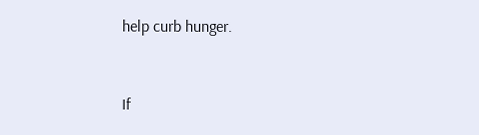help curb hunger.



If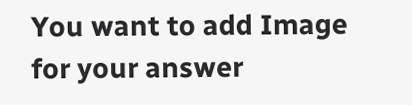You want to add Image for your answer